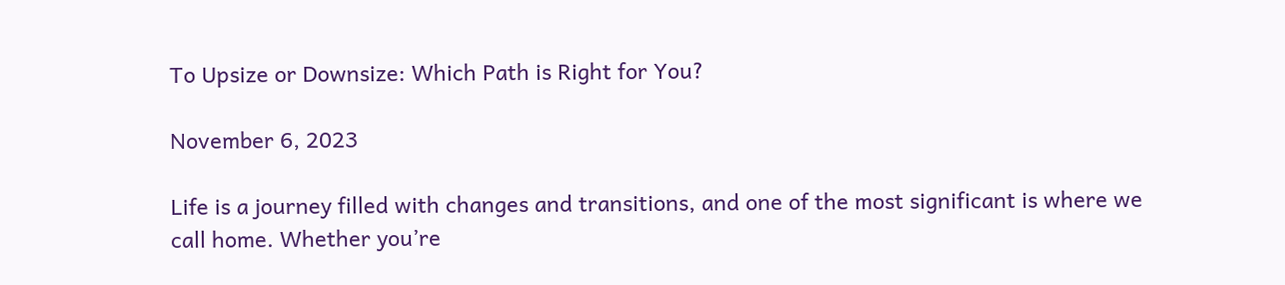To Upsize or Downsize: Which Path is Right for You?

November 6, 2023

Life is a journey filled with changes and transitions, and one of the most significant is where we call home. Whether you’re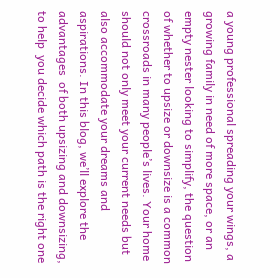a young professional spreading your wings, a growing family in need of more space, or an empty nester looking to simplify, the question of whether to upsize or downsize is a common crossroads in many people’s lives. Your home should not only meet your current needs but also accommodate your dreams and aspirations. In this blog, we’ll explore the advantages  of both upsizing and downsizing, to help  you decide which path is the right one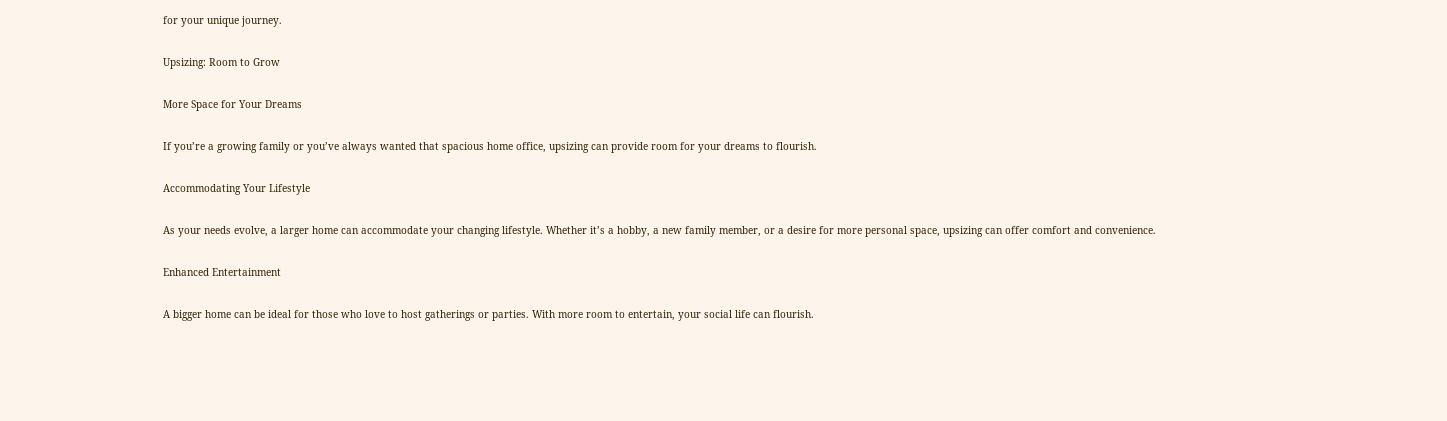for your unique journey.

Upsizing: Room to Grow

More Space for Your Dreams

If you’re a growing family or you’ve always wanted that spacious home office, upsizing can provide room for your dreams to flourish.

Accommodating Your Lifestyle

As your needs evolve, a larger home can accommodate your changing lifestyle. Whether it’s a hobby, a new family member, or a desire for more personal space, upsizing can offer comfort and convenience.

Enhanced Entertainment

A bigger home can be ideal for those who love to host gatherings or parties. With more room to entertain, your social life can flourish.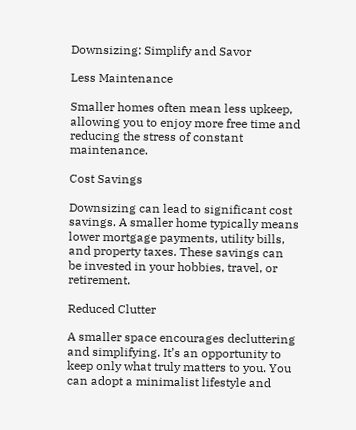Downsizing: Simplify and Savor

Less Maintenance

Smaller homes often mean less upkeep, allowing you to enjoy more free time and reducing the stress of constant maintenance.

Cost Savings

Downsizing can lead to significant cost savings. A smaller home typically means lower mortgage payments, utility bills, and property taxes. These savings can be invested in your hobbies, travel, or retirement.

Reduced Clutter

A smaller space encourages decluttering and simplifying. It’s an opportunity to keep only what truly matters to you. You can adopt a minimalist lifestyle and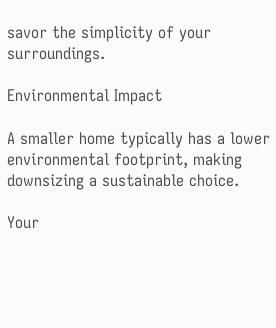savor the simplicity of your surroundings.

Environmental Impact

A smaller home typically has a lower environmental footprint, making downsizing a sustainable choice.

Your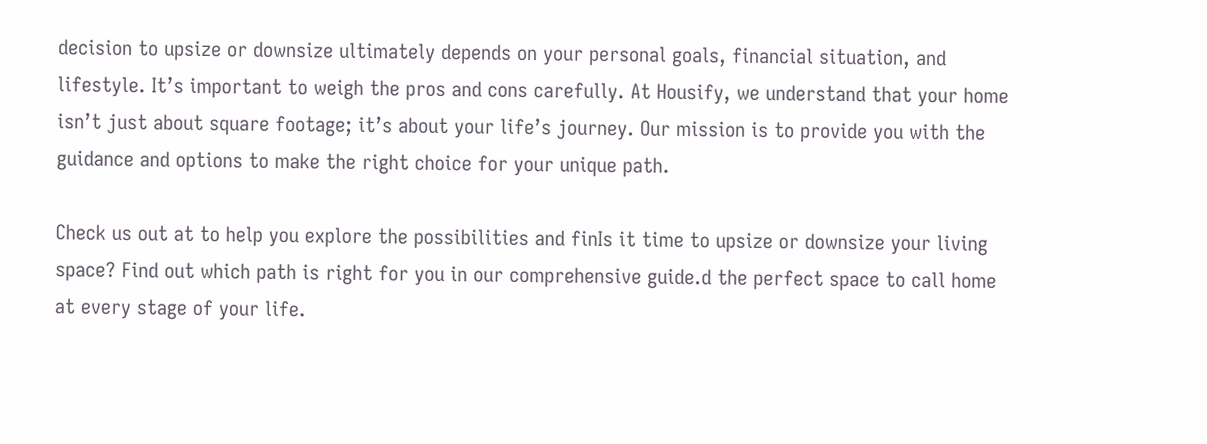decision to upsize or downsize ultimately depends on your personal goals, financial situation, and lifestyle. It’s important to weigh the pros and cons carefully. At Housify, we understand that your home isn’t just about square footage; it’s about your life’s journey. Our mission is to provide you with the guidance and options to make the right choice for your unique path.

Check us out at to help you explore the possibilities and finIs it time to upsize or downsize your living space? Find out which path is right for you in our comprehensive guide.d the perfect space to call home at every stage of your life.